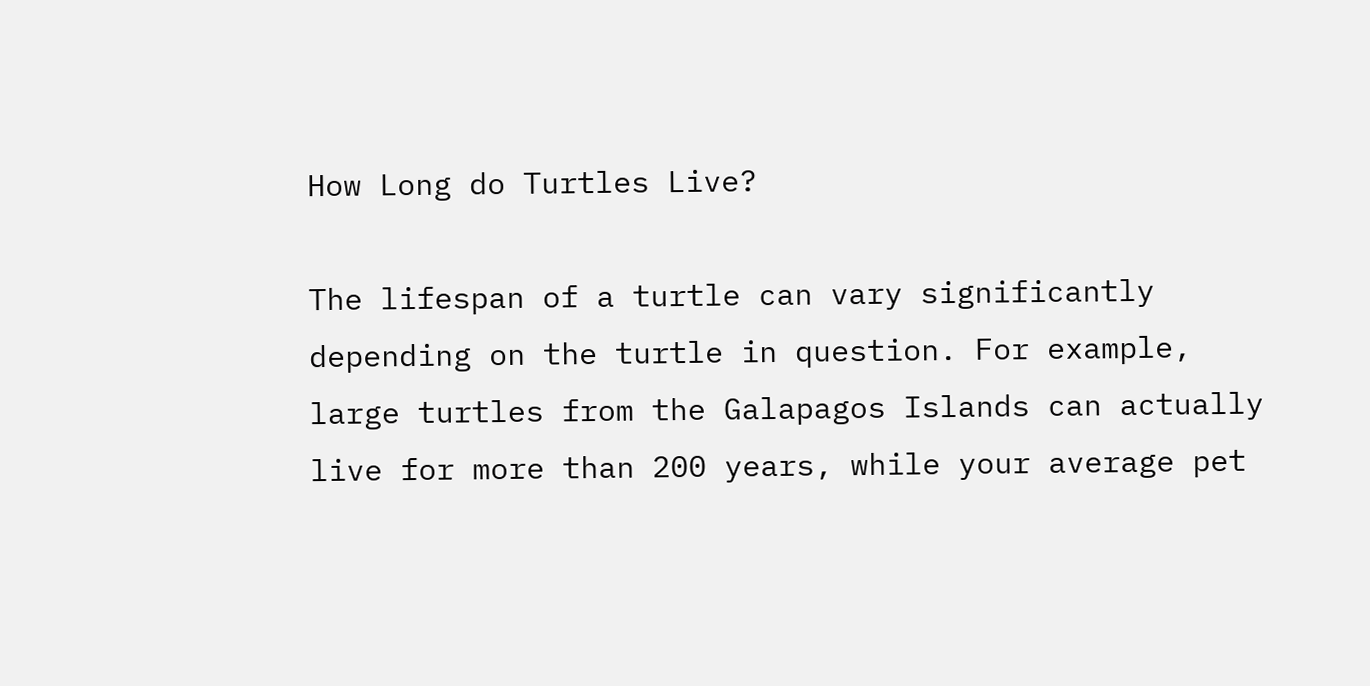How Long do Turtles Live?

The lifespan of a turtle can vary significantly depending on the turtle in question. For example, large turtles from the Galapagos Islands can actually live for more than 200 years, while your average pet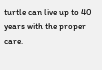turtle can live up to 40 years with the proper care.